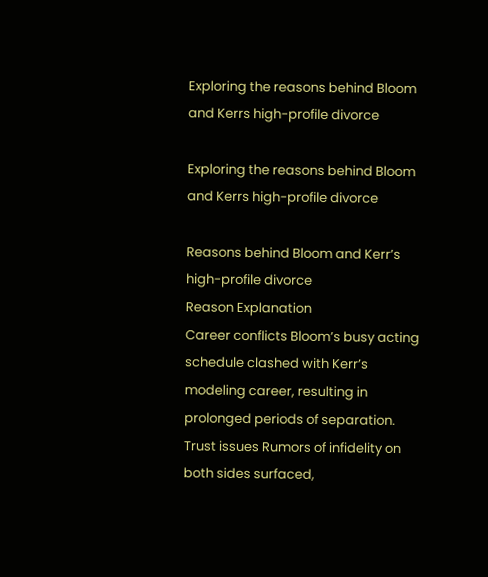Exploring the reasons behind Bloom and Kerrs high-profile divorce

Exploring the reasons behind Bloom and Kerrs high-profile divorce

Reasons behind Bloom and Kerr’s high-profile divorce
Reason Explanation
Career conflicts Bloom’s busy acting schedule clashed with Kerr’s modeling career, resulting in prolonged periods of separation.
Trust issues Rumors of infidelity on both sides surfaced,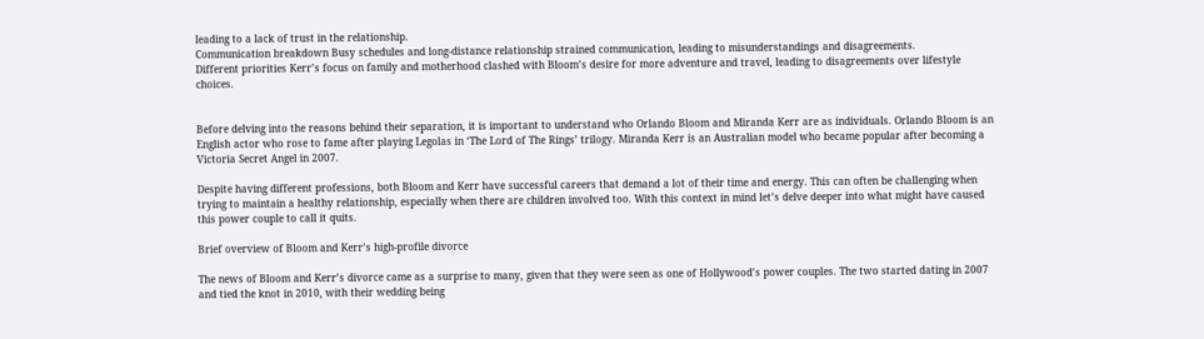leading to a lack of trust in the relationship.
Communication breakdown Busy schedules and long-distance relationship strained communication, leading to misunderstandings and disagreements.
Different priorities Kerr’s focus on family and motherhood clashed with Bloom’s desire for more adventure and travel, leading to disagreements over lifestyle choices.


Before delving into the reasons behind their separation, it is important to understand who Orlando Bloom and Miranda Kerr are as individuals. Orlando Bloom is an English actor who rose to fame after playing Legolas in ‘The Lord of The Rings’ trilogy. Miranda Kerr is an Australian model who became popular after becoming a Victoria Secret Angel in 2007.

Despite having different professions, both Bloom and Kerr have successful careers that demand a lot of their time and energy. This can often be challenging when trying to maintain a healthy relationship, especially when there are children involved too. With this context in mind let’s delve deeper into what might have caused this power couple to call it quits.

Brief overview of Bloom and Kerr’s high-profile divorce

The news of Bloom and Kerr’s divorce came as a surprise to many, given that they were seen as one of Hollywood’s power couples. The two started dating in 2007 and tied the knot in 2010, with their wedding being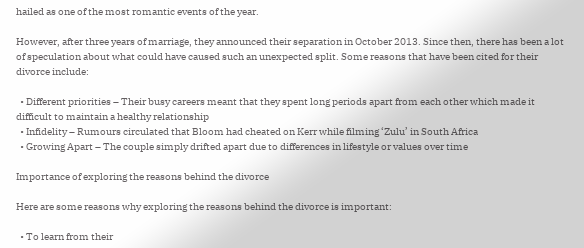hailed as one of the most romantic events of the year.

However, after three years of marriage, they announced their separation in October 2013. Since then, there has been a lot of speculation about what could have caused such an unexpected split. Some reasons that have been cited for their divorce include:

  • Different priorities – Their busy careers meant that they spent long periods apart from each other which made it difficult to maintain a healthy relationship
  • Infidelity – Rumours circulated that Bloom had cheated on Kerr while filming ‘Zulu’ in South Africa
  • Growing Apart – The couple simply drifted apart due to differences in lifestyle or values over time

Importance of exploring the reasons behind the divorce

Here are some reasons why exploring the reasons behind the divorce is important:

  • To learn from their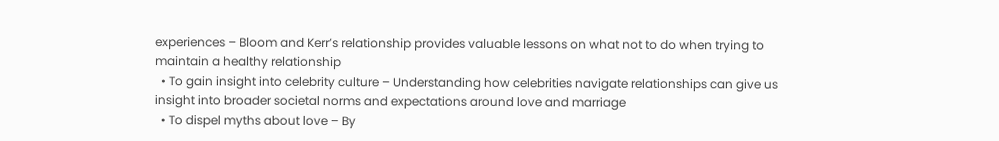experiences – Bloom and Kerr’s relationship provides valuable lessons on what not to do when trying to maintain a healthy relationship
  • To gain insight into celebrity culture – Understanding how celebrities navigate relationships can give us insight into broader societal norms and expectations around love and marriage
  • To dispel myths about love – By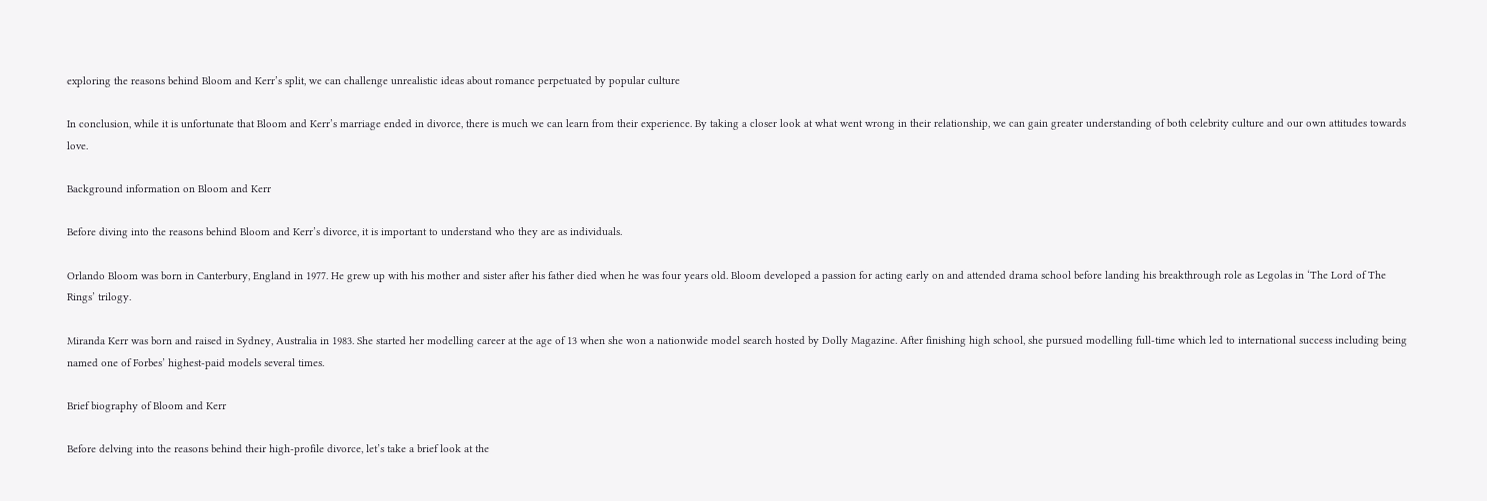exploring the reasons behind Bloom and Kerr’s split, we can challenge unrealistic ideas about romance perpetuated by popular culture

In conclusion, while it is unfortunate that Bloom and Kerr’s marriage ended in divorce, there is much we can learn from their experience. By taking a closer look at what went wrong in their relationship, we can gain greater understanding of both celebrity culture and our own attitudes towards love.

Background information on Bloom and Kerr

Before diving into the reasons behind Bloom and Kerr’s divorce, it is important to understand who they are as individuals.

Orlando Bloom was born in Canterbury, England in 1977. He grew up with his mother and sister after his father died when he was four years old. Bloom developed a passion for acting early on and attended drama school before landing his breakthrough role as Legolas in ‘The Lord of The Rings’ trilogy.

Miranda Kerr was born and raised in Sydney, Australia in 1983. She started her modelling career at the age of 13 when she won a nationwide model search hosted by Dolly Magazine. After finishing high school, she pursued modelling full-time which led to international success including being named one of Forbes’ highest-paid models several times.

Brief biography of Bloom and Kerr

Before delving into the reasons behind their high-profile divorce, let’s take a brief look at the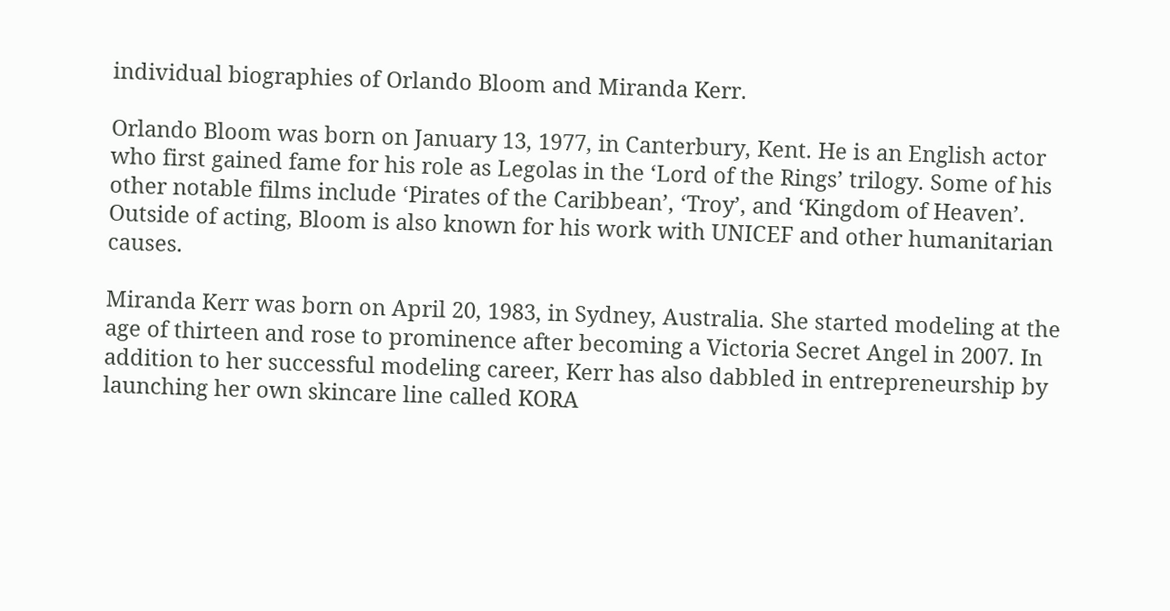individual biographies of Orlando Bloom and Miranda Kerr.

Orlando Bloom was born on January 13, 1977, in Canterbury, Kent. He is an English actor who first gained fame for his role as Legolas in the ‘Lord of the Rings’ trilogy. Some of his other notable films include ‘Pirates of the Caribbean’, ‘Troy’, and ‘Kingdom of Heaven’. Outside of acting, Bloom is also known for his work with UNICEF and other humanitarian causes.

Miranda Kerr was born on April 20, 1983, in Sydney, Australia. She started modeling at the age of thirteen and rose to prominence after becoming a Victoria Secret Angel in 2007. In addition to her successful modeling career, Kerr has also dabbled in entrepreneurship by launching her own skincare line called KORA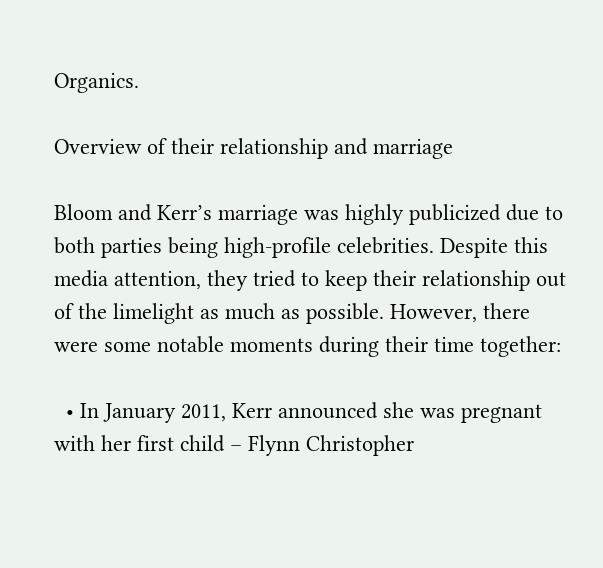Organics.

Overview of their relationship and marriage

Bloom and Kerr’s marriage was highly publicized due to both parties being high-profile celebrities. Despite this media attention, they tried to keep their relationship out of the limelight as much as possible. However, there were some notable moments during their time together:

  • In January 2011, Kerr announced she was pregnant with her first child – Flynn Christopher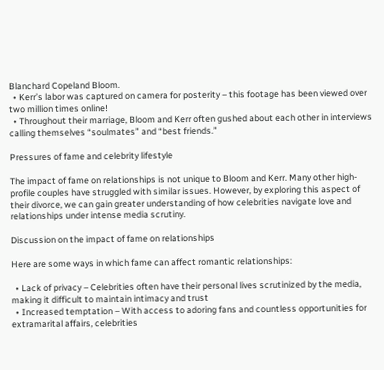Blanchard Copeland Bloom.
  • Kerr’s labor was captured on camera for posterity – this footage has been viewed over two million times online!
  • Throughout their marriage, Bloom and Kerr often gushed about each other in interviews calling themselves “soulmates” and “best friends.”

Pressures of fame and celebrity lifestyle

The impact of fame on relationships is not unique to Bloom and Kerr. Many other high-profile couples have struggled with similar issues. However, by exploring this aspect of their divorce, we can gain greater understanding of how celebrities navigate love and relationships under intense media scrutiny.

Discussion on the impact of fame on relationships

Here are some ways in which fame can affect romantic relationships:

  • Lack of privacy – Celebrities often have their personal lives scrutinized by the media, making it difficult to maintain intimacy and trust
  • Increased temptation – With access to adoring fans and countless opportunities for extramarital affairs, celebrities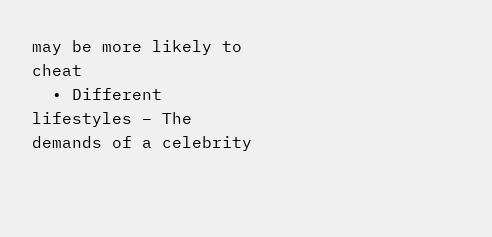may be more likely to cheat
  • Different lifestyles – The demands of a celebrity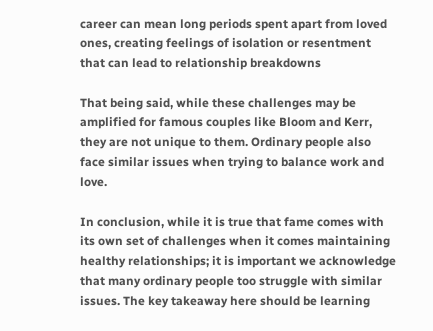career can mean long periods spent apart from loved ones, creating feelings of isolation or resentment that can lead to relationship breakdowns

That being said, while these challenges may be amplified for famous couples like Bloom and Kerr, they are not unique to them. Ordinary people also face similar issues when trying to balance work and love.

In conclusion, while it is true that fame comes with its own set of challenges when it comes maintaining healthy relationships; it is important we acknowledge that many ordinary people too struggle with similar issues. The key takeaway here should be learning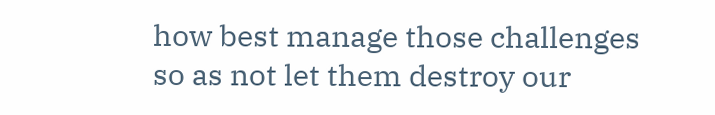how best manage those challenges so as not let them destroy our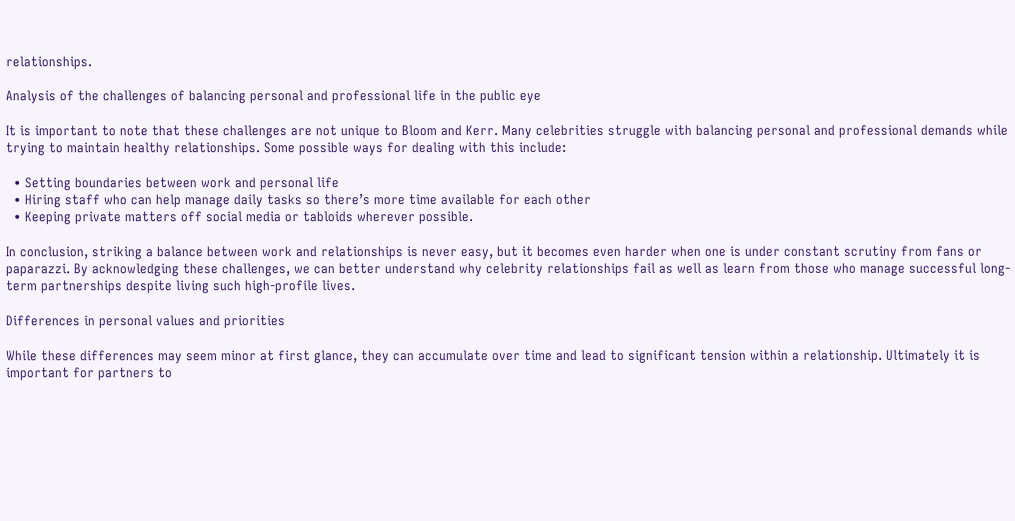relationships.

Analysis of the challenges of balancing personal and professional life in the public eye

It is important to note that these challenges are not unique to Bloom and Kerr. Many celebrities struggle with balancing personal and professional demands while trying to maintain healthy relationships. Some possible ways for dealing with this include:

  • Setting boundaries between work and personal life
  • Hiring staff who can help manage daily tasks so there’s more time available for each other
  • Keeping private matters off social media or tabloids wherever possible.

In conclusion, striking a balance between work and relationships is never easy, but it becomes even harder when one is under constant scrutiny from fans or paparazzi. By acknowledging these challenges, we can better understand why celebrity relationships fail as well as learn from those who manage successful long-term partnerships despite living such high-profile lives.

Differences in personal values and priorities

While these differences may seem minor at first glance, they can accumulate over time and lead to significant tension within a relationship. Ultimately it is important for partners to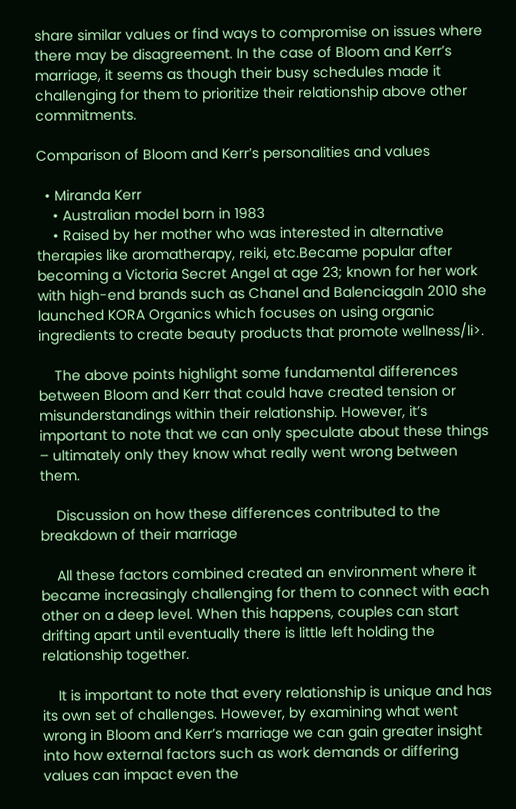share similar values or find ways to compromise on issues where there may be disagreement. In the case of Bloom and Kerr’s marriage, it seems as though their busy schedules made it challenging for them to prioritize their relationship above other commitments.

Comparison of Bloom and Kerr’s personalities and values

  • Miranda Kerr
    • Australian model born in 1983
    • Raised by her mother who was interested in alternative therapies like aromatherapy, reiki, etc.Became popular after becoming a Victoria Secret Angel at age 23; known for her work with high-end brands such as Chanel and BalenciagaIn 2010 she launched KORA Organics which focuses on using organic ingredients to create beauty products that promote wellness/li>.

    The above points highlight some fundamental differences between Bloom and Kerr that could have created tension or misunderstandings within their relationship. However, it’s important to note that we can only speculate about these things – ultimately only they know what really went wrong between them.

    Discussion on how these differences contributed to the breakdown of their marriage

    All these factors combined created an environment where it became increasingly challenging for them to connect with each other on a deep level. When this happens, couples can start drifting apart until eventually there is little left holding the relationship together.

    It is important to note that every relationship is unique and has its own set of challenges. However, by examining what went wrong in Bloom and Kerr’s marriage we can gain greater insight into how external factors such as work demands or differing values can impact even the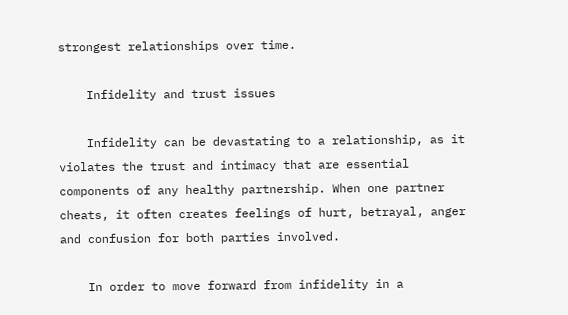strongest relationships over time.

    Infidelity and trust issues

    Infidelity can be devastating to a relationship, as it violates the trust and intimacy that are essential components of any healthy partnership. When one partner cheats, it often creates feelings of hurt, betrayal, anger and confusion for both parties involved.

    In order to move forward from infidelity in a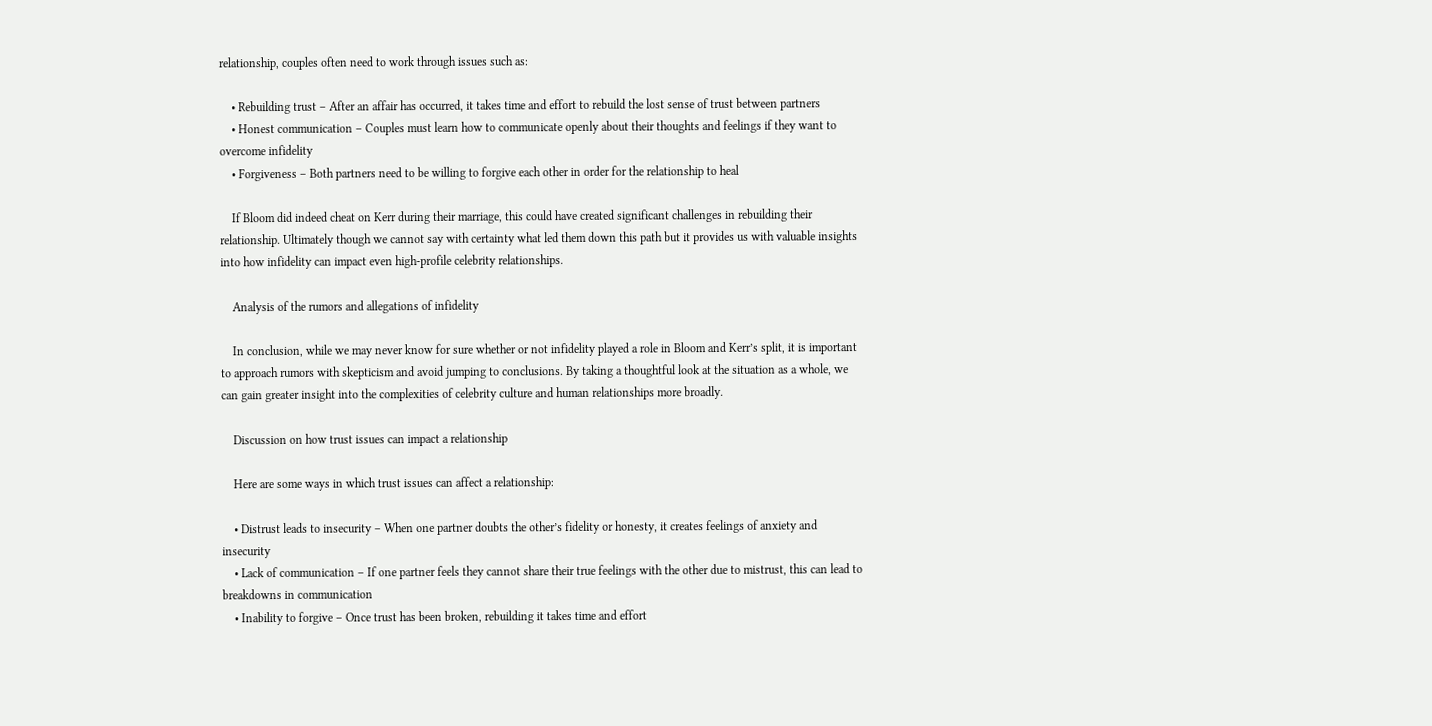relationship, couples often need to work through issues such as:

    • Rebuilding trust – After an affair has occurred, it takes time and effort to rebuild the lost sense of trust between partners
    • Honest communication – Couples must learn how to communicate openly about their thoughts and feelings if they want to overcome infidelity
    • Forgiveness – Both partners need to be willing to forgive each other in order for the relationship to heal

    If Bloom did indeed cheat on Kerr during their marriage, this could have created significant challenges in rebuilding their relationship. Ultimately though we cannot say with certainty what led them down this path but it provides us with valuable insights into how infidelity can impact even high-profile celebrity relationships.

    Analysis of the rumors and allegations of infidelity

    In conclusion, while we may never know for sure whether or not infidelity played a role in Bloom and Kerr’s split, it is important to approach rumors with skepticism and avoid jumping to conclusions. By taking a thoughtful look at the situation as a whole, we can gain greater insight into the complexities of celebrity culture and human relationships more broadly.

    Discussion on how trust issues can impact a relationship

    Here are some ways in which trust issues can affect a relationship:

    • Distrust leads to insecurity – When one partner doubts the other’s fidelity or honesty, it creates feelings of anxiety and insecurity
    • Lack of communication – If one partner feels they cannot share their true feelings with the other due to mistrust, this can lead to breakdowns in communication
    • Inability to forgive – Once trust has been broken, rebuilding it takes time and effort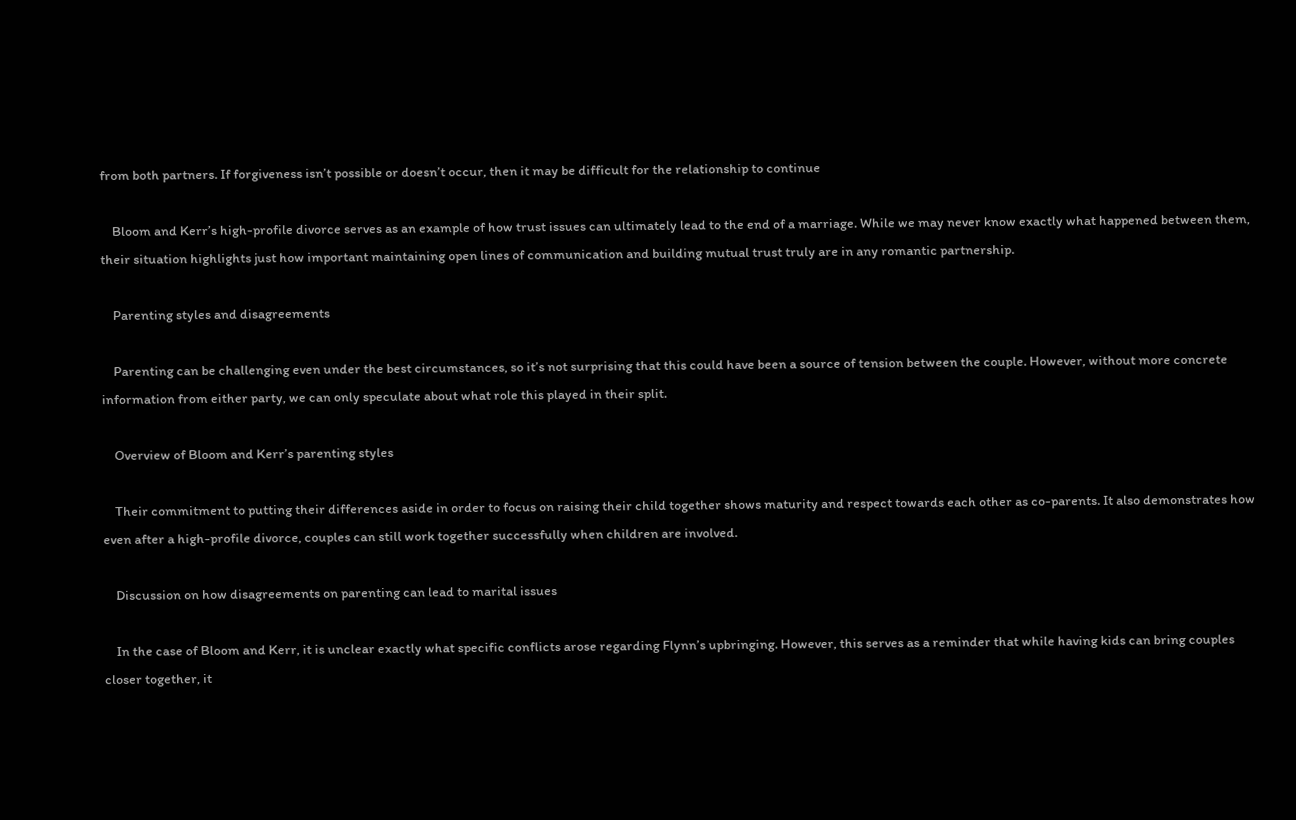from both partners. If forgiveness isn’t possible or doesn’t occur, then it may be difficult for the relationship to continue

    Bloom and Kerr’s high-profile divorce serves as an example of how trust issues can ultimately lead to the end of a marriage. While we may never know exactly what happened between them, their situation highlights just how important maintaining open lines of communication and building mutual trust truly are in any romantic partnership.

    Parenting styles and disagreements

    Parenting can be challenging even under the best circumstances, so it’s not surprising that this could have been a source of tension between the couple. However, without more concrete information from either party, we can only speculate about what role this played in their split.

    Overview of Bloom and Kerr’s parenting styles

    Their commitment to putting their differences aside in order to focus on raising their child together shows maturity and respect towards each other as co-parents. It also demonstrates how even after a high-profile divorce, couples can still work together successfully when children are involved.

    Discussion on how disagreements on parenting can lead to marital issues

    In the case of Bloom and Kerr, it is unclear exactly what specific conflicts arose regarding Flynn’s upbringing. However, this serves as a reminder that while having kids can bring couples closer together, it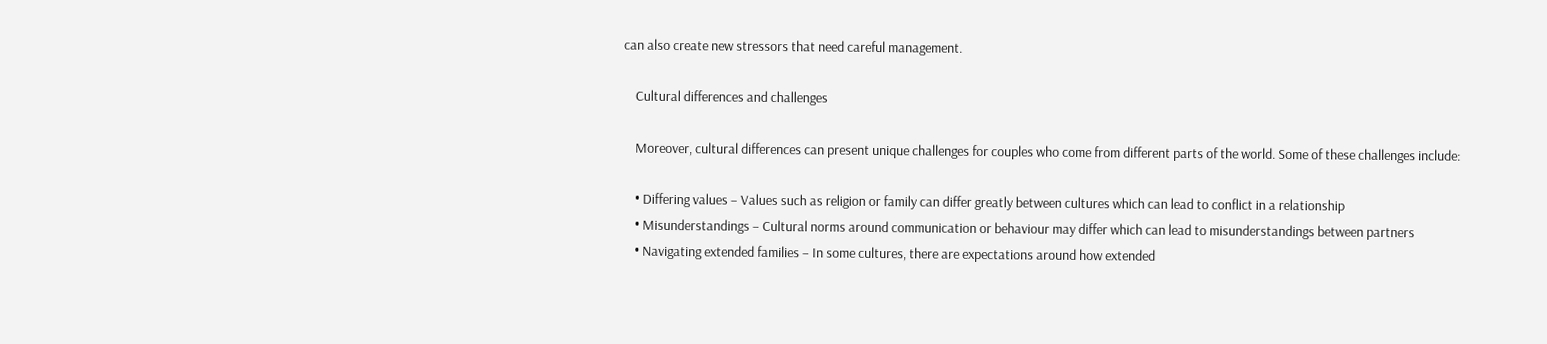can also create new stressors that need careful management.

    Cultural differences and challenges

    Moreover, cultural differences can present unique challenges for couples who come from different parts of the world. Some of these challenges include:

    • Differing values – Values such as religion or family can differ greatly between cultures which can lead to conflict in a relationship
    • Misunderstandings – Cultural norms around communication or behaviour may differ which can lead to misunderstandings between partners
    • Navigating extended families – In some cultures, there are expectations around how extended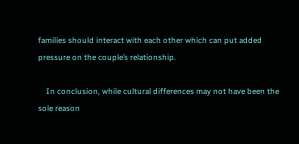families should interact with each other which can put added pressure on the couple’s relationship.

    In conclusion, while cultural differences may not have been the sole reason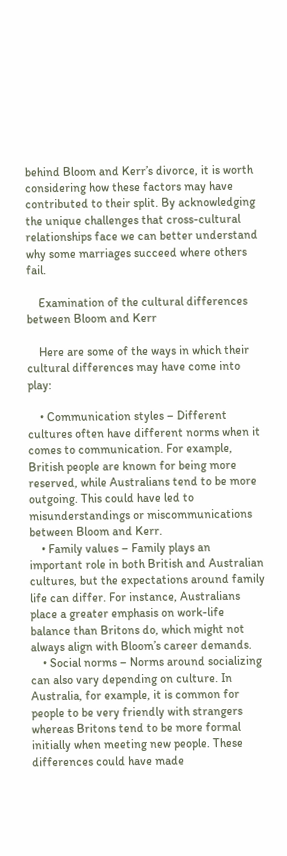behind Bloom and Kerr’s divorce, it is worth considering how these factors may have contributed to their split. By acknowledging the unique challenges that cross-cultural relationships face we can better understand why some marriages succeed where others fail.

    Examination of the cultural differences between Bloom and Kerr

    Here are some of the ways in which their cultural differences may have come into play:

    • Communication styles – Different cultures often have different norms when it comes to communication. For example, British people are known for being more reserved, while Australians tend to be more outgoing. This could have led to misunderstandings or miscommunications between Bloom and Kerr.
    • Family values – Family plays an important role in both British and Australian cultures, but the expectations around family life can differ. For instance, Australians place a greater emphasis on work-life balance than Britons do, which might not always align with Bloom’s career demands.
    • Social norms – Norms around socializing can also vary depending on culture. In Australia, for example, it is common for people to be very friendly with strangers whereas Britons tend to be more formal initially when meeting new people. These differences could have made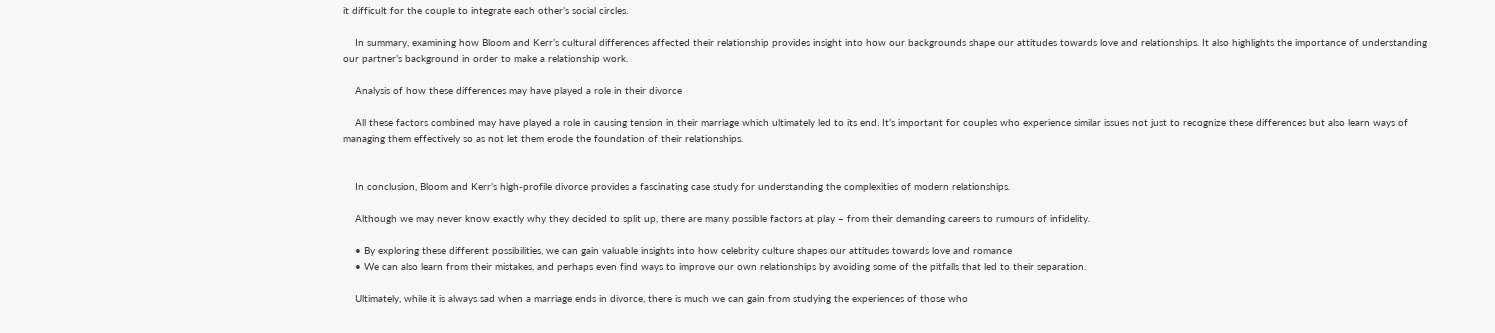it difficult for the couple to integrate each other’s social circles.

    In summary, examining how Bloom and Kerr’s cultural differences affected their relationship provides insight into how our backgrounds shape our attitudes towards love and relationships. It also highlights the importance of understanding our partner’s background in order to make a relationship work.

    Analysis of how these differences may have played a role in their divorce

    All these factors combined may have played a role in causing tension in their marriage which ultimately led to its end. It’s important for couples who experience similar issues not just to recognize these differences but also learn ways of managing them effectively so as not let them erode the foundation of their relationships.


    In conclusion, Bloom and Kerr’s high-profile divorce provides a fascinating case study for understanding the complexities of modern relationships.

    Although we may never know exactly why they decided to split up, there are many possible factors at play – from their demanding careers to rumours of infidelity.

    • By exploring these different possibilities, we can gain valuable insights into how celebrity culture shapes our attitudes towards love and romance
    • We can also learn from their mistakes, and perhaps even find ways to improve our own relationships by avoiding some of the pitfalls that led to their separation.

    Ultimately, while it is always sad when a marriage ends in divorce, there is much we can gain from studying the experiences of those who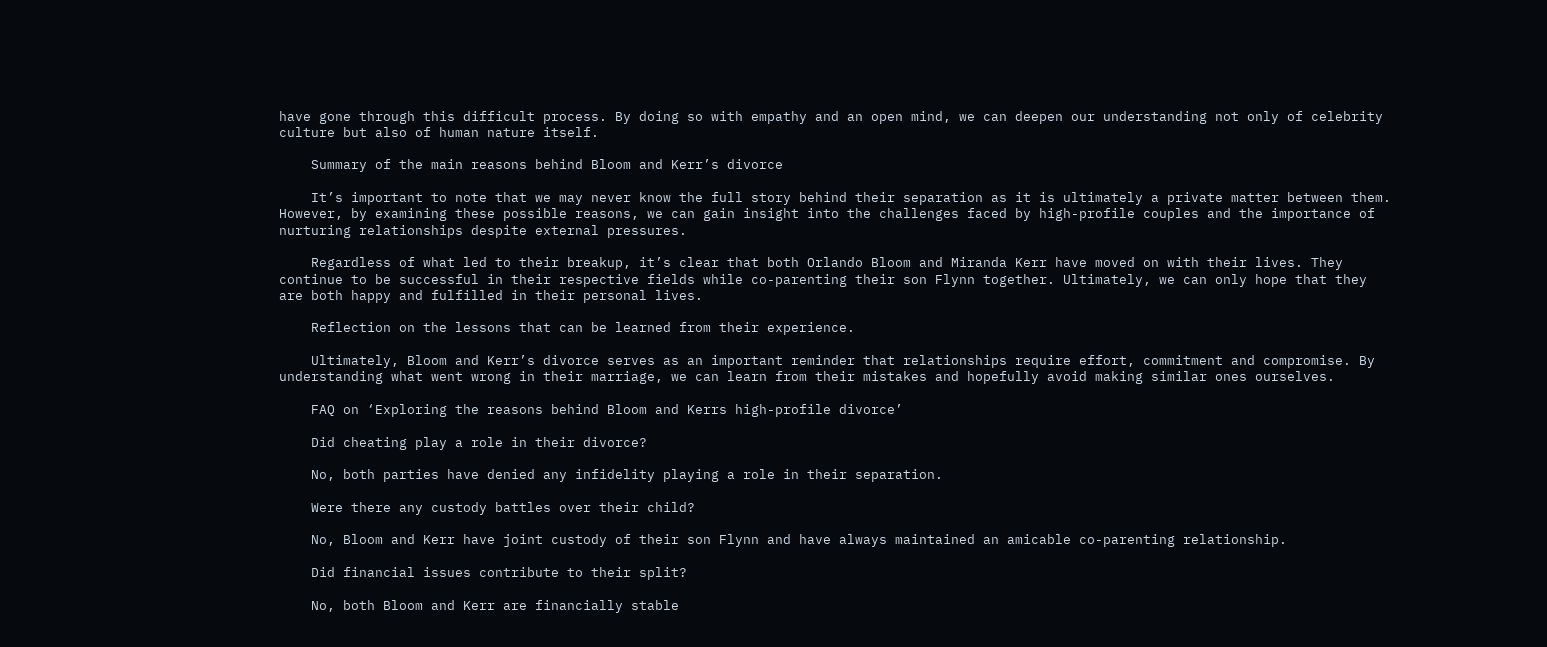have gone through this difficult process. By doing so with empathy and an open mind, we can deepen our understanding not only of celebrity culture but also of human nature itself.

    Summary of the main reasons behind Bloom and Kerr’s divorce

    It’s important to note that we may never know the full story behind their separation as it is ultimately a private matter between them. However, by examining these possible reasons, we can gain insight into the challenges faced by high-profile couples and the importance of nurturing relationships despite external pressures.

    Regardless of what led to their breakup, it’s clear that both Orlando Bloom and Miranda Kerr have moved on with their lives. They continue to be successful in their respective fields while co-parenting their son Flynn together. Ultimately, we can only hope that they are both happy and fulfilled in their personal lives.

    Reflection on the lessons that can be learned from their experience.

    Ultimately, Bloom and Kerr’s divorce serves as an important reminder that relationships require effort, commitment and compromise. By understanding what went wrong in their marriage, we can learn from their mistakes and hopefully avoid making similar ones ourselves.

    FAQ on ‘Exploring the reasons behind Bloom and Kerrs high-profile divorce’

    Did cheating play a role in their divorce?

    No, both parties have denied any infidelity playing a role in their separation.

    Were there any custody battles over their child?

    No, Bloom and Kerr have joint custody of their son Flynn and have always maintained an amicable co-parenting relationship.

    Did financial issues contribute to their split?

    No, both Bloom and Kerr are financially stable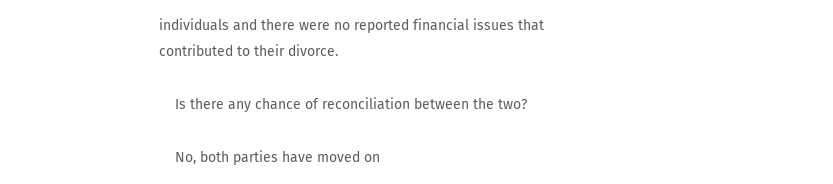individuals and there were no reported financial issues that contributed to their divorce.

    Is there any chance of reconciliation between the two?

    No, both parties have moved on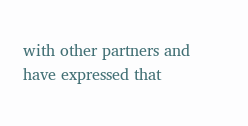with other partners and have expressed that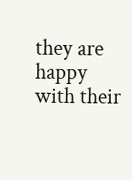they are happy with their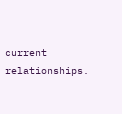current relationships.